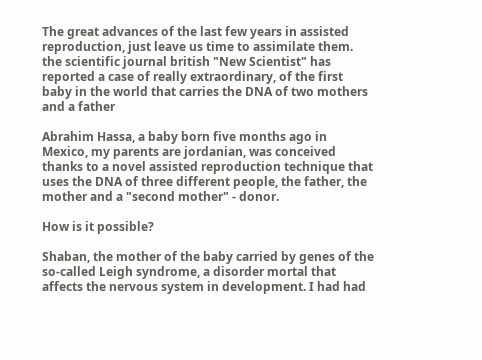The great advances of the last few years in assisted reproduction, just leave us time to assimilate them. the scientific journal british "New Scientist" has reported a case of really extraordinary, of the first baby in the world that carries the DNA of two mothers and a father

Abrahim Hassa, a baby born five months ago in Mexico, my parents are jordanian, was conceived thanks to a novel assisted reproduction technique that uses the DNA of three different people, the father, the mother and a "second mother" - donor.

How is it possible?

Shaban, the mother of the baby carried by genes of the so-called Leigh syndrome, a disorder mortal that affects the nervous system in development. I had had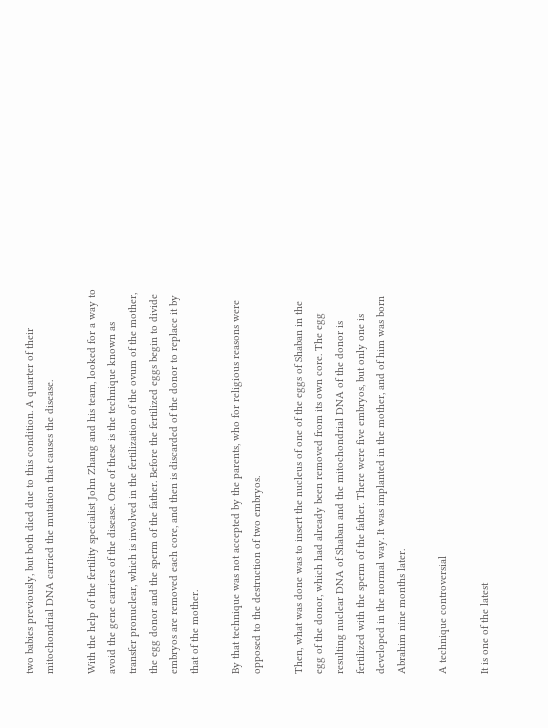two babies previously, but both died due to this condition. A quarter of their mitochondrial DNA carried the mutation that causes the disease.

With the help of the fertility specialist John Zhang and his team, looked for a way to avoid the gene carriers of the disease. One of these is the technique known as transfer pronuclear, which is involved in the fertilization of the ovum of the mother, the egg donor and the sperm of the father. Before the fertilized eggs begin to divide embryos are removed each core, and then is discarded of the donor to replace it by that of the mother.

By that technique was not accepted by the parents, who for religious reasons were opposed to the destruction of two embryos.

Then, what was done was to insert the nucleus of one of the eggs of Shaban in the egg of the donor, which had already been removed from its own core. The egg resulting nuclear DNA of Shaban and the mitochondrial DNA of the donor is fertilized with the sperm of the father. There were five embryos, but only one is developed in the normal way. It was implanted in the mother, and of him was born Abrahim nine months later.

A technique controversial

It is one of the latest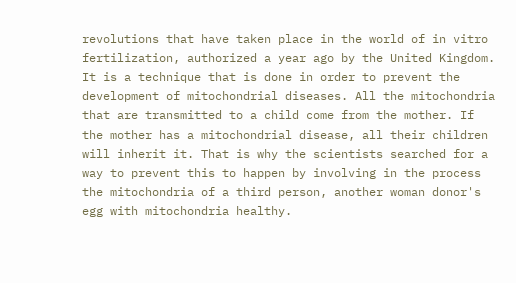revolutions that have taken place in the world of in vitro fertilization, authorized a year ago by the United Kingdom. It is a technique that is done in order to prevent the development of mitochondrial diseases. All the mitochondria that are transmitted to a child come from the mother. If the mother has a mitochondrial disease, all their children will inherit it. That is why the scientists searched for a way to prevent this to happen by involving in the process the mitochondria of a third person, another woman donor's egg with mitochondria healthy.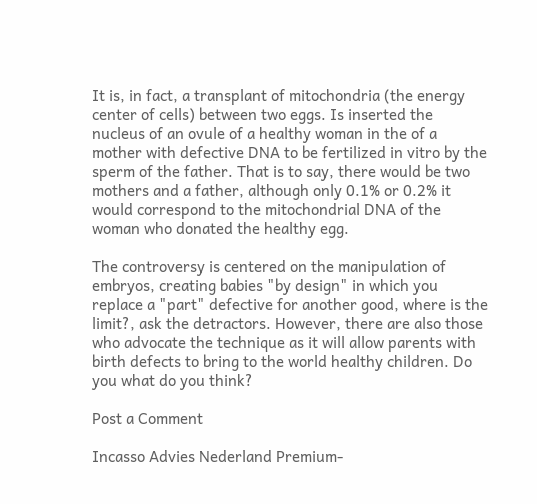It is, in fact, a transplant of mitochondria (the energy center of cells) between two eggs. Is inserted the nucleus of an ovule of a healthy woman in the of a mother with defective DNA to be fertilized in vitro by the sperm of the father. That is to say, there would be two mothers and a father, although only 0.1% or 0.2% it would correspond to the mitochondrial DNA of the woman who donated the healthy egg.

The controversy is centered on the manipulation of embryos, creating babies "by design" in which you replace a "part" defective for another good, where is the limit?, ask the detractors. However, there are also those who advocate the technique as it will allow parents with birth defects to bring to the world healthy children. Do you what do you think?

Post a Comment

Incasso Advies Nederland Premium-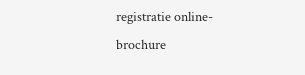registratie online-brochure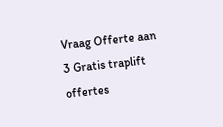Vraag Offerte aan 3 Gratis traplift offertes